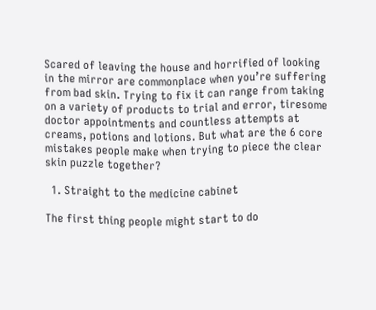Scared of leaving the house and horrified of looking in the mirror are commonplace when you’re suffering from bad skin. Trying to fix it can range from taking on a variety of products to trial and error, tiresome doctor appointments and countless attempts at creams, potions and lotions. But what are the 6 core mistakes people make when trying to piece the clear skin puzzle together?

  1. Straight to the medicine cabinet

The first thing people might start to do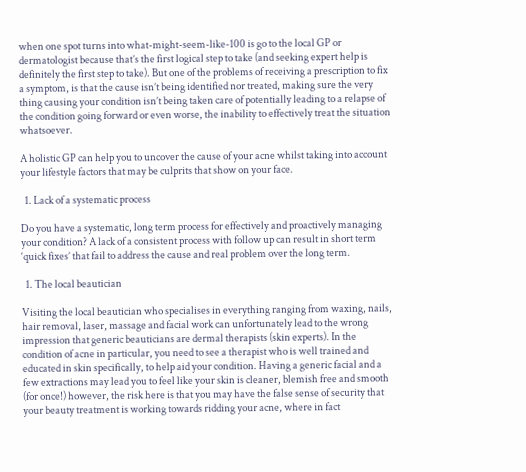when one spot turns into what-might-seem-like-100 is go to the local GP or dermatologist because that’s the first logical step to take (and seeking expert help is definitely the first step to take). But one of the problems of receiving a prescription to fix a symptom, is that the cause isn’t being identified nor treated, making sure the very thing causing your condition isn’t being taken care of potentially leading to a relapse of the condition going forward or even worse, the inability to effectively treat the situation whatsoever.

A holistic GP can help you to uncover the cause of your acne whilst taking into account your lifestyle factors that may be culprits that show on your face.

  1. Lack of a systematic process

Do you have a systematic, long term process for effectively and proactively managing your condition? A lack of a consistent process with follow up can result in short term ‘quick fixes’ that fail to address the cause and real problem over the long term.

  1. The local beautician

Visiting the local beautician who specialises in everything ranging from waxing, nails, hair removal, laser, massage and facial work can unfortunately lead to the wrong impression that generic beauticians are dermal therapists (skin experts). In the condition of acne in particular, you need to see a therapist who is well trained and educated in skin specifically, to help aid your condition. Having a generic facial and a few extractions may lead you to feel like your skin is cleaner, blemish free and smooth (for once!) however, the risk here is that you may have the false sense of security that your beauty treatment is working towards ridding your acne, where in fact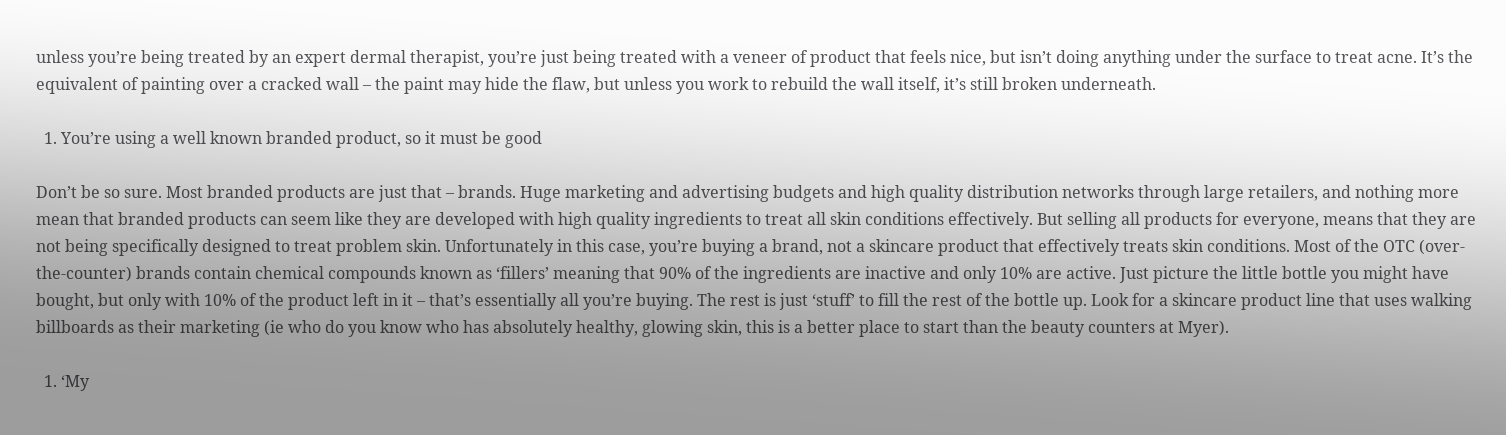unless you’re being treated by an expert dermal therapist, you’re just being treated with a veneer of product that feels nice, but isn’t doing anything under the surface to treat acne. It’s the equivalent of painting over a cracked wall – the paint may hide the flaw, but unless you work to rebuild the wall itself, it’s still broken underneath.

  1. You’re using a well known branded product, so it must be good

Don’t be so sure. Most branded products are just that – brands. Huge marketing and advertising budgets and high quality distribution networks through large retailers, and nothing more mean that branded products can seem like they are developed with high quality ingredients to treat all skin conditions effectively. But selling all products for everyone, means that they are not being specifically designed to treat problem skin. Unfortunately in this case, you’re buying a brand, not a skincare product that effectively treats skin conditions. Most of the OTC (over-the-counter) brands contain chemical compounds known as ‘fillers’ meaning that 90% of the ingredients are inactive and only 10% are active. Just picture the little bottle you might have bought, but only with 10% of the product left in it – that’s essentially all you’re buying. The rest is just ‘stuff’ to fill the rest of the bottle up. Look for a skincare product line that uses walking billboards as their marketing (ie who do you know who has absolutely healthy, glowing skin, this is a better place to start than the beauty counters at Myer).

  1. ‘My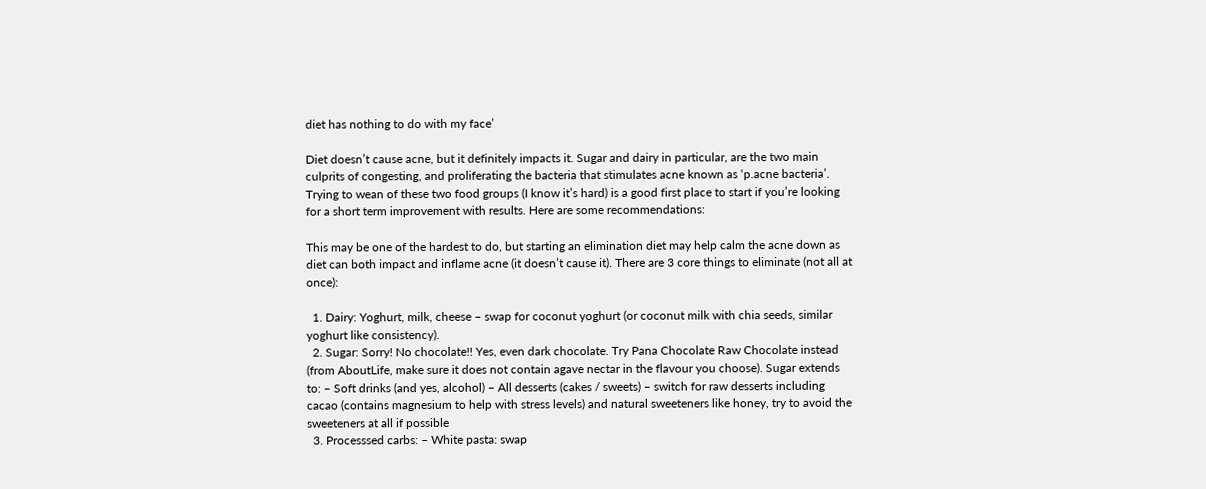diet has nothing to do with my face’

Diet doesn’t cause acne, but it definitely impacts it. Sugar and dairy in particular, are the two main culprits of congesting, and proliferating the bacteria that stimulates acne known as ‘p.acne bacteria’. Trying to wean of these two food groups (I know it’s hard) is a good first place to start if you’re looking for a short term improvement with results. Here are some recommendations:

This may be one of the hardest to do, but starting an elimination diet may help calm the acne down as diet can both impact and inflame acne (it doesn’t cause it). There are 3 core things to eliminate (not all at once):

  1. Dairy: Yoghurt, milk, cheese – swap for coconut yoghurt (or coconut milk with chia seeds, similar yoghurt like consistency).
  2. Sugar: Sorry! No chocolate!! Yes, even dark chocolate. Try Pana Chocolate Raw Chocolate instead (from AboutLife, make sure it does not contain agave nectar in the flavour you choose). Sugar extends to: – Soft drinks (and yes, alcohol) – All desserts (cakes / sweets) – switch for raw desserts including cacao (contains magnesium to help with stress levels) and natural sweeteners like honey, try to avoid the sweeteners at all if possible
  3. Processsed carbs: – White pasta: swap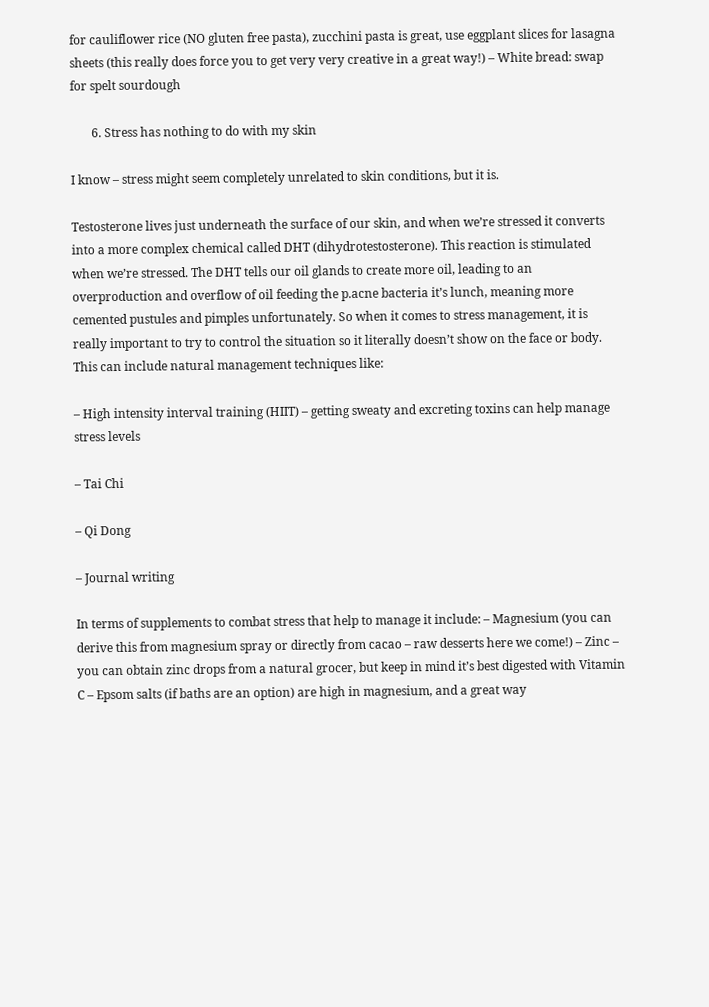for cauliflower rice (NO gluten free pasta), zucchini pasta is great, use eggplant slices for lasagna sheets (this really does force you to get very very creative in a great way!) – White bread: swap for spelt sourdough

       6. Stress has nothing to do with my skin

I know – stress might seem completely unrelated to skin conditions, but it is.

Testosterone lives just underneath the surface of our skin, and when we’re stressed it converts into a more complex chemical called DHT (dihydrotestosterone). This reaction is stimulated when we’re stressed. The DHT tells our oil glands to create more oil, leading to an overproduction and overflow of oil feeding the p.acne bacteria it’s lunch, meaning more cemented pustules and pimples unfortunately. So when it comes to stress management, it is really important to try to control the situation so it literally doesn’t show on the face or body. This can include natural management techniques like:

– High intensity interval training (HIIT) – getting sweaty and excreting toxins can help manage stress levels

– Tai Chi

– Qi Dong

– Journal writing

In terms of supplements to combat stress that help to manage it include: – Magnesium (you can derive this from magnesium spray or directly from cacao – raw desserts here we come!) – Zinc – you can obtain zinc drops from a natural grocer, but keep in mind it’s best digested with Vitamin C – Epsom salts (if baths are an option) are high in magnesium, and a great way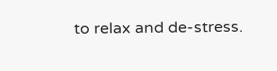to relax and de-stress.